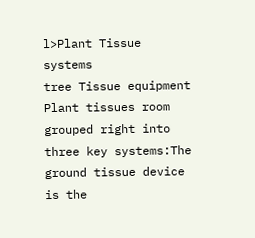l>Plant Tissue systems
tree Tissue equipment Plant tissues room grouped right into three key systems:The ground tissue device is the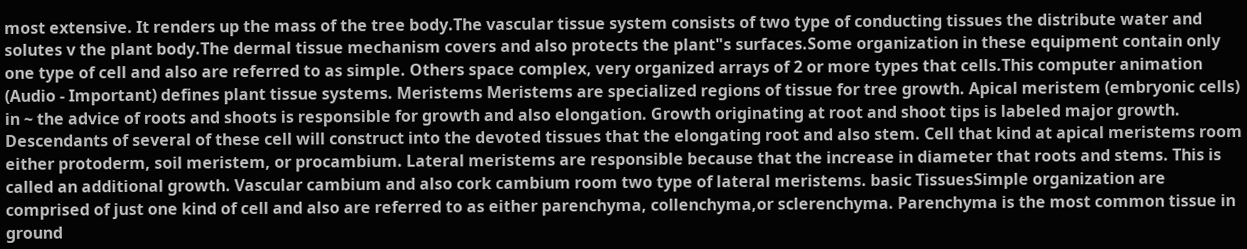most extensive. It renders up the mass of the tree body.The vascular tissue system consists of two type of conducting tissues the distribute water and solutes v the plant body.The dermal tissue mechanism covers and also protects the plant"s surfaces.Some organization in these equipment contain only one type of cell and also are referred to as simple. Others space complex, very organized arrays of 2 or more types that cells.This computer animation (Audio - Important) defines plant tissue systems. Meristems Meristems are specialized regions of tissue for tree growth. Apical meristem (embryonic cells) in ~ the advice of roots and shoots is responsible for growth and also elongation. Growth originating at root and shoot tips is labeled major growth. Descendants of several of these cell will construct into the devoted tissues that the elongating root and also stem. Cell that kind at apical meristems room either protoderm, soil meristem, or procambium. Lateral meristems are responsible because that the increase in diameter that roots and stems. This is called an additional growth. Vascular cambium and also cork cambium room two type of lateral meristems. basic TissuesSimple organization are comprised of just one kind of cell and also are referred to as either parenchyma, collenchyma,or sclerenchyma. Parenchyma is the most common tissue in ground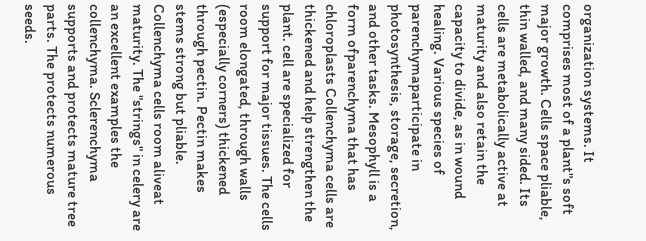organization systems. It comprises most of a plant"s soft major growth. Cells space pliable, thin walled, and many sided. Its cells are metabolically active at maturity and also retain the capacity to divide, as in wound healing. Various species of parenchymaparticipate in photosynthesis, storage, secretion, and other tasks. Mesophyll is a form ofparenchyma that has chloroplasts Collenchyma cells are thickened and help strengthen the plant. cell are specialized for support for major tissues. The cells room elongated, through walls (especially corners) thickened through pectin. Pectin makes stems strong but pliable. Collenchyma cells room aliveat maturity. The "strings" in celery are an excellent examples the collenchyma. Sclerenchyma supports and protects mature tree parts. The protects numerous seeds.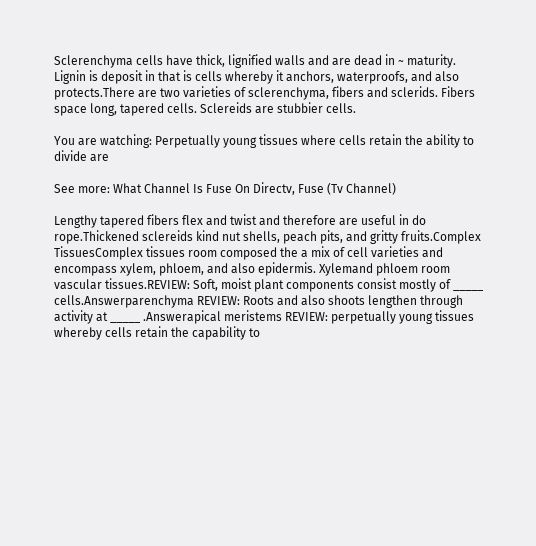Sclerenchyma cells have thick, lignified walls and are dead in ~ maturity. Lignin is deposit in that is cells whereby it anchors, waterproofs, and also protects.There are two varieties of sclerenchyma, fibers and sclerids. Fibers space long, tapered cells. Sclereids are stubbier cells.

You are watching: Perpetually young tissues where cells retain the ability to divide are

See more: What Channel Is Fuse On Directv, Fuse (Tv Channel)

Lengthy tapered fibers flex and twist and therefore are useful in do rope.Thickened sclereids kind nut shells, peach pits, and gritty fruits.Complex TissuesComplex tissues room composed the a mix of cell varieties and encompass xylem, phloem, and also epidermis. Xylemand phloem room vascular tissues.REVIEW: Soft, moist plant components consist mostly of _____ cells.Answerparenchyma REVIEW: Roots and also shoots lengthen through activity at _____ .Answerapical meristems REVIEW: perpetually young tissues whereby cells retain the capability to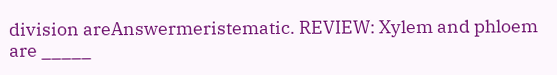division areAnswermeristematic. REVIEW: Xylem and phloem are _____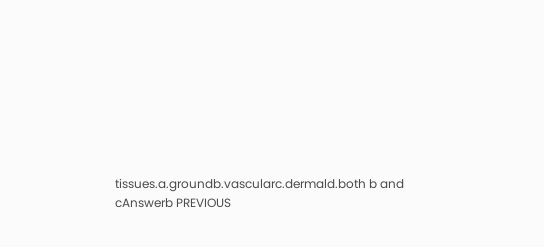tissues.a.groundb.vascularc.dermald.both b and cAnswerb PREVIOUS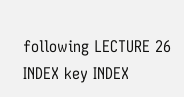following LECTURE 26 INDEX key INDEX